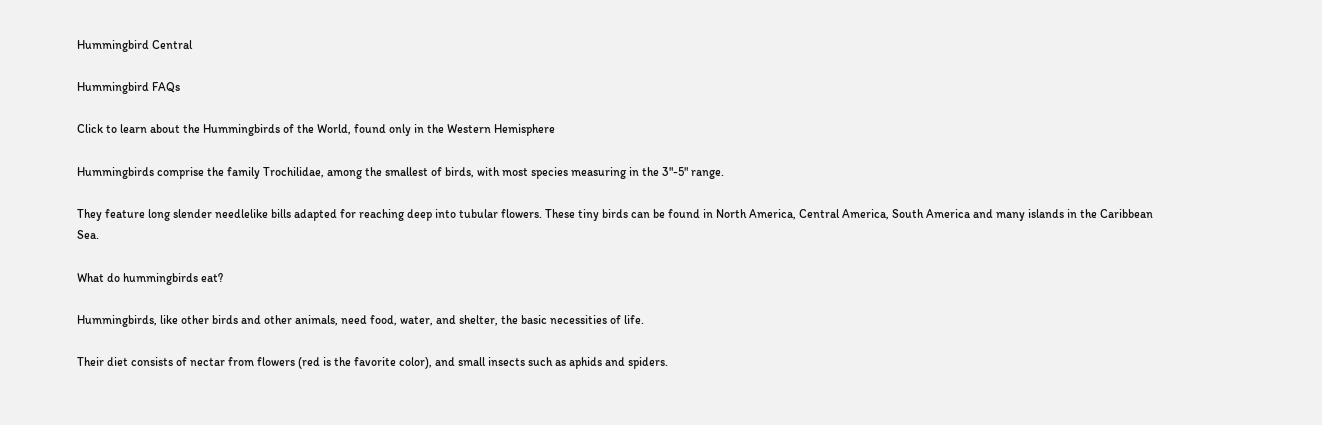Hummingbird Central

Hummingbird FAQs

Click to learn about the Hummingbirds of the World, found only in the Western Hemisphere

Hummingbirds comprise the family Trochilidae, among the smallest of birds, with most species measuring in the 3"-5" range.

They feature long slender needlelike bills adapted for reaching deep into tubular flowers. These tiny birds can be found in North America, Central America, South America and many islands in the Caribbean Sea.

What do hummingbirds eat?

Hummingbirds, like other birds and other animals, need food, water, and shelter, the basic necessities of life.

Their diet consists of nectar from flowers (red is the favorite color), and small insects such as aphids and spiders.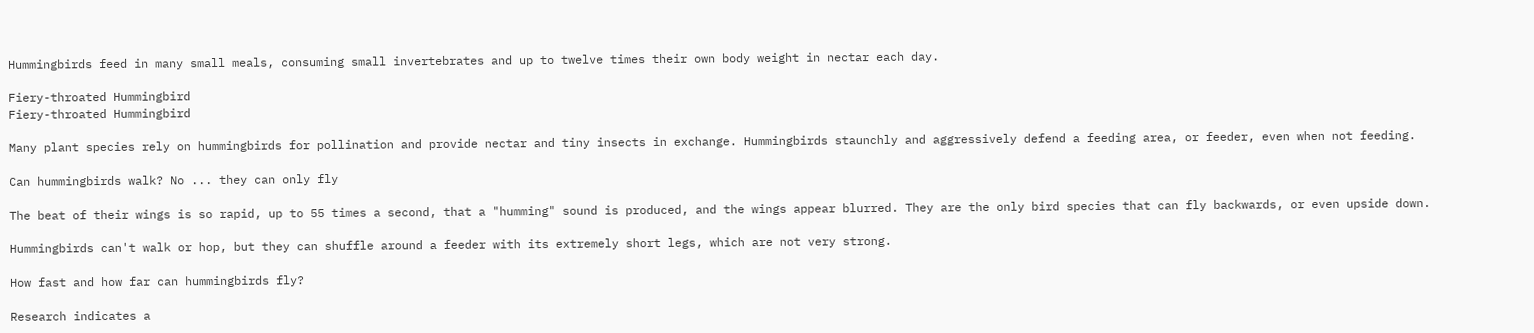Hummingbirds feed in many small meals, consuming small invertebrates and up to twelve times their own body weight in nectar each day.

Fiery-throated Hummingbird
Fiery-throated Hummingbird

Many plant species rely on hummingbirds for pollination and provide nectar and tiny insects in exchange. Hummingbirds staunchly and aggressively defend a feeding area, or feeder, even when not feeding.

Can hummingbirds walk? No ... they can only fly

The beat of their wings is so rapid, up to 55 times a second, that a "humming" sound is produced, and the wings appear blurred. They are the only bird species that can fly backwards, or even upside down.

Hummingbirds can't walk or hop, but they can shuffle around a feeder with its extremely short legs, which are not very strong.

How fast and how far can hummingbirds fly?

Research indicates a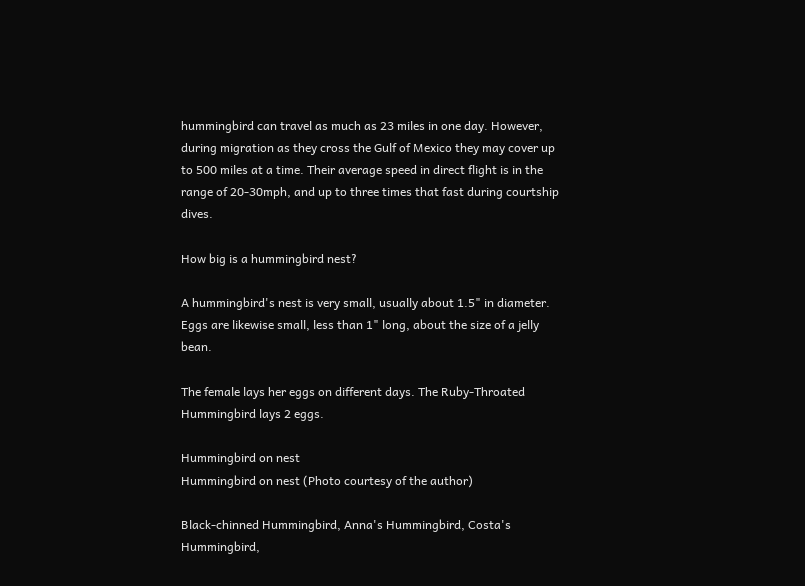hummingbird can travel as much as 23 miles in one day. However, during migration as they cross the Gulf of Mexico they may cover up to 500 miles at a time. Their average speed in direct flight is in the range of 20-30mph, and up to three times that fast during courtship dives.

How big is a hummingbird nest?

A hummingbird's nest is very small, usually about 1.5" in diameter. Eggs are likewise small, less than 1" long, about the size of a jelly bean.

The female lays her eggs on different days. The Ruby-Throated Hummingbird lays 2 eggs.

Hummingbird on nest
Hummingbird on nest (Photo courtesy of the author)

Black-chinned Hummingbird, Anna's Hummingbird, Costa's Hummingbird,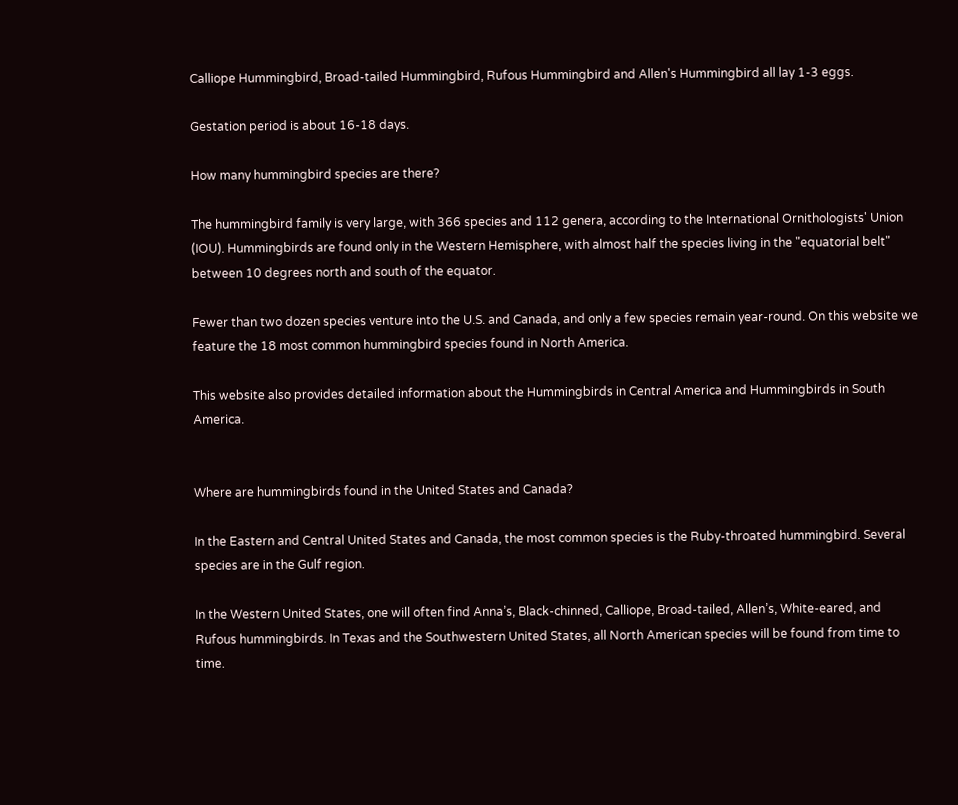Calliope Hummingbird, Broad-tailed Hummingbird, Rufous Hummingbird and Allen's Hummingbird all lay 1-3 eggs.

Gestation period is about 16-18 days.

How many hummingbird species are there?

The hummingbird family is very large, with 366 species and 112 genera, according to the International Ornithologists' Union (IOU). Hummingbirds are found only in the Western Hemisphere, with almost half the species living in the "equatorial belt" between 10 degrees north and south of the equator.

Fewer than two dozen species venture into the U.S. and Canada, and only a few species remain year-round. On this website we feature the 18 most common hummingbird species found in North America.

This website also provides detailed information about the Hummingbirds in Central America and Hummingbirds in South America.


Where are hummingbirds found in the United States and Canada?

In the Eastern and Central United States and Canada, the most common species is the Ruby-throated hummingbird. Several species are in the Gulf region.

In the Western United States, one will often find Anna’s, Black-chinned, Calliope, Broad-tailed, Allen’s, White-eared, and Rufous hummingbirds. In Texas and the Southwestern United States, all North American species will be found from time to time.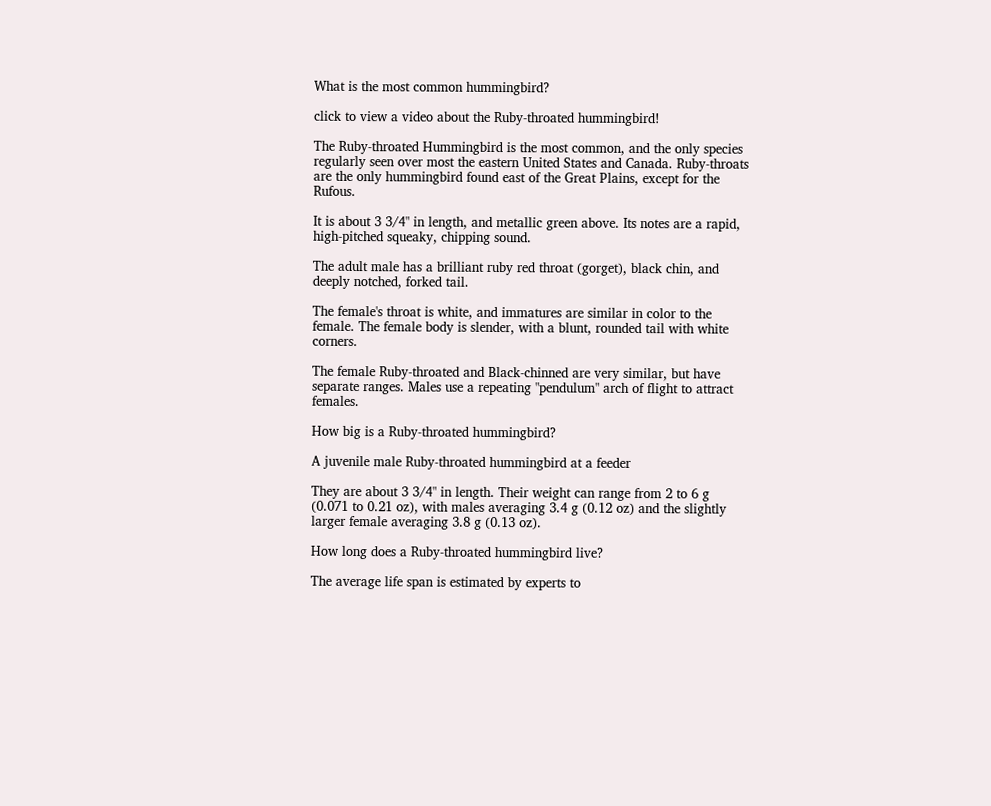What is the most common hummingbird?

click to view a video about the Ruby-throated hummingbird!

The Ruby-throated Hummingbird is the most common, and the only species regularly seen over most the eastern United States and Canada. Ruby-throats are the only hummingbird found east of the Great Plains, except for the Rufous.

It is about 3 3/4" in length, and metallic green above. Its notes are a rapid, high-pitched squeaky, chipping sound.

The adult male has a brilliant ruby red throat (gorget), black chin, and deeply notched, forked tail.

The female's throat is white, and immatures are similar in color to the female. The female body is slender, with a blunt, rounded tail with white corners.

The female Ruby-throated and Black-chinned are very similar, but have separate ranges. Males use a repeating "pendulum" arch of flight to attract females.

How big is a Ruby-throated hummingbird?

A juvenile male Ruby-throated hummingbird at a feeder

They are about 3 3/4" in length. Their weight can range from 2 to 6 g (0.071 to 0.21 oz), with males averaging 3.4 g (0.12 oz) and the slightly larger female averaging 3.8 g (0.13 oz).

How long does a Ruby-throated hummingbird live?

The average life span is estimated by experts to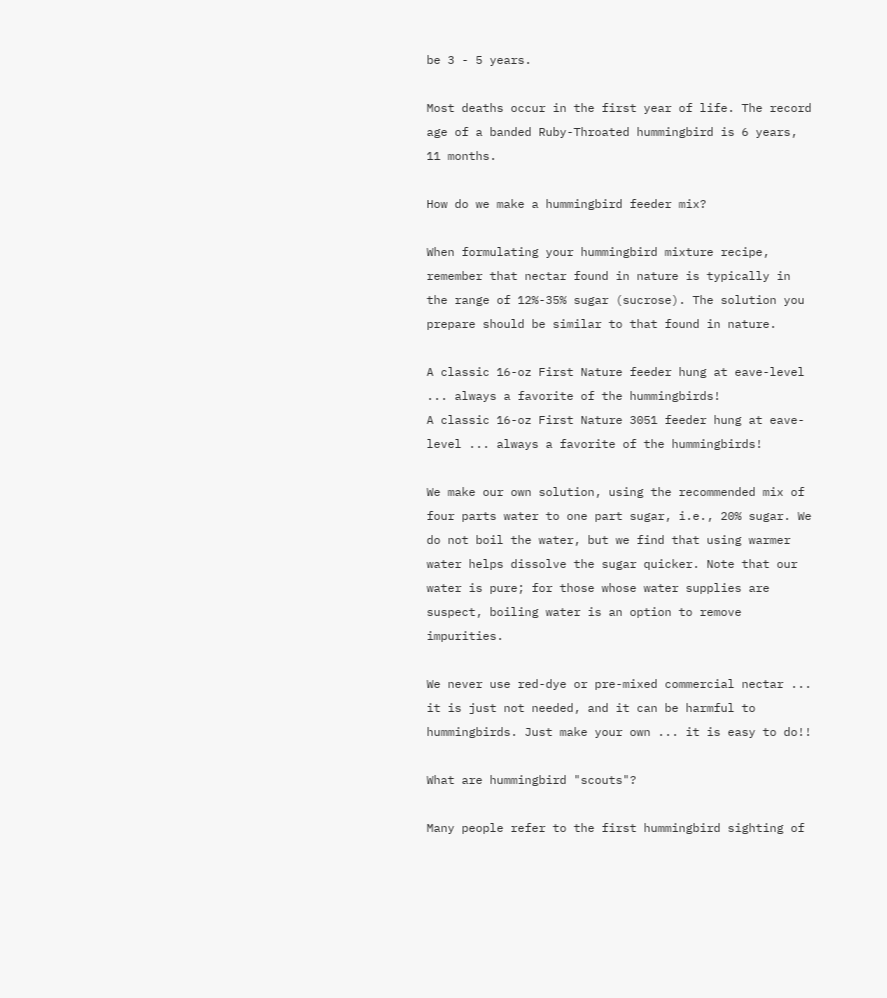be 3 - 5 years.

Most deaths occur in the first year of life. The record age of a banded Ruby-Throated hummingbird is 6 years, 11 months.

How do we make a hummingbird feeder mix?

When formulating your hummingbird mixture recipe, remember that nectar found in nature is typically in the range of 12%-35% sugar (sucrose). The solution you prepare should be similar to that found in nature.

A classic 16-oz First Nature feeder hung at eave-level ... always a favorite of the hummingbirds!
A classic 16-oz First Nature 3051 feeder hung at eave-level ... always a favorite of the hummingbirds!

We make our own solution, using the recommended mix of four parts water to one part sugar, i.e., 20% sugar. We do not boil the water, but we find that using warmer water helps dissolve the sugar quicker. Note that our water is pure; for those whose water supplies are suspect, boiling water is an option to remove impurities.

We never use red-dye or pre-mixed commercial nectar ... it is just not needed, and it can be harmful to hummingbirds. Just make your own ... it is easy to do!!

What are hummingbird "scouts"?

Many people refer to the first hummingbird sighting of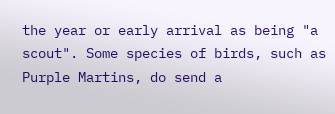the year or early arrival as being "a scout". Some species of birds, such as Purple Martins, do send a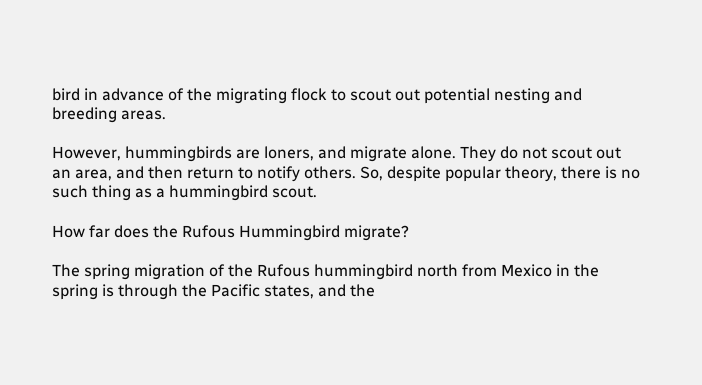bird in advance of the migrating flock to scout out potential nesting and breeding areas.

However, hummingbirds are loners, and migrate alone. They do not scout out an area, and then return to notify others. So, despite popular theory, there is no such thing as a hummingbird scout.

How far does the Rufous Hummingbird migrate?

The spring migration of the Rufous hummingbird north from Mexico in the spring is through the Pacific states, and the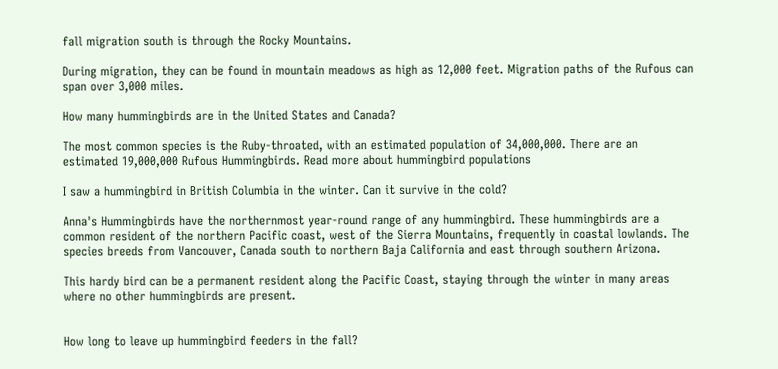fall migration south is through the Rocky Mountains.

During migration, they can be found in mountain meadows as high as 12,000 feet. Migration paths of the Rufous can span over 3,000 miles.

How many hummingbirds are in the United States and Canada?

The most common species is the Ruby-throated, with an estimated population of 34,000,000. There are an estimated 19,000,000 Rufous Hummingbirds. Read more about hummingbird populations

I saw a hummingbird in British Columbia in the winter. Can it survive in the cold?

Anna's Hummingbirds have the northernmost year-round range of any hummingbird. These hummingbirds are a common resident of the northern Pacific coast, west of the Sierra Mountains, frequently in coastal lowlands. The species breeds from Vancouver, Canada south to northern Baja California and east through southern Arizona.

This hardy bird can be a permanent resident along the Pacific Coast, staying through the winter in many areas where no other hummingbirds are present.


How long to leave up hummingbird feeders in the fall?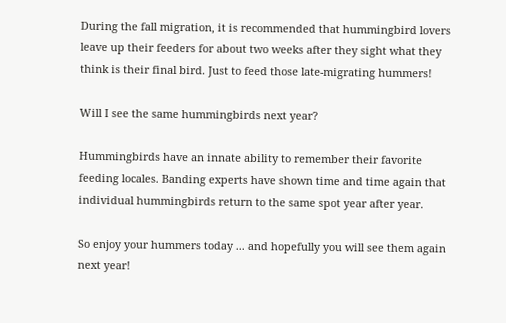During the fall migration, it is recommended that hummingbird lovers leave up their feeders for about two weeks after they sight what they think is their final bird. Just to feed those late-migrating hummers!

Will I see the same hummingbirds next year?

Hummingbirds have an innate ability to remember their favorite feeding locales. Banding experts have shown time and time again that individual hummingbirds return to the same spot year after year.

So enjoy your hummers today ... and hopefully you will see them again next year!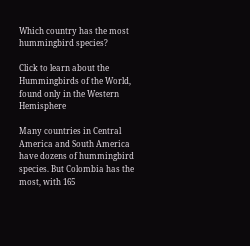Which country has the most hummingbird species?

Click to learn about the Hummingbirds of the World, found only in the Western Hemisphere

Many countries in Central America and South America have dozens of hummingbird species. But Colombia has the most, with 165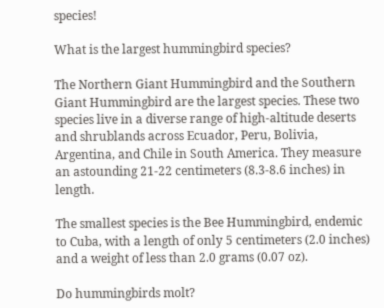species!

What is the largest hummingbird species?

The Northern Giant Hummingbird and the Southern Giant Hummingbird are the largest species. These two species live in a diverse range of high-altitude deserts and shrublands across Ecuador, Peru, Bolivia, Argentina, and Chile in South America. They measure an astounding 21-22 centimeters (8.3-8.6 inches) in length.

The smallest species is the Bee Hummingbird, endemic to Cuba, with a length of only 5 centimeters (2.0 inches) and a weight of less than 2.0 grams (0.07 oz).

Do hummingbirds molt?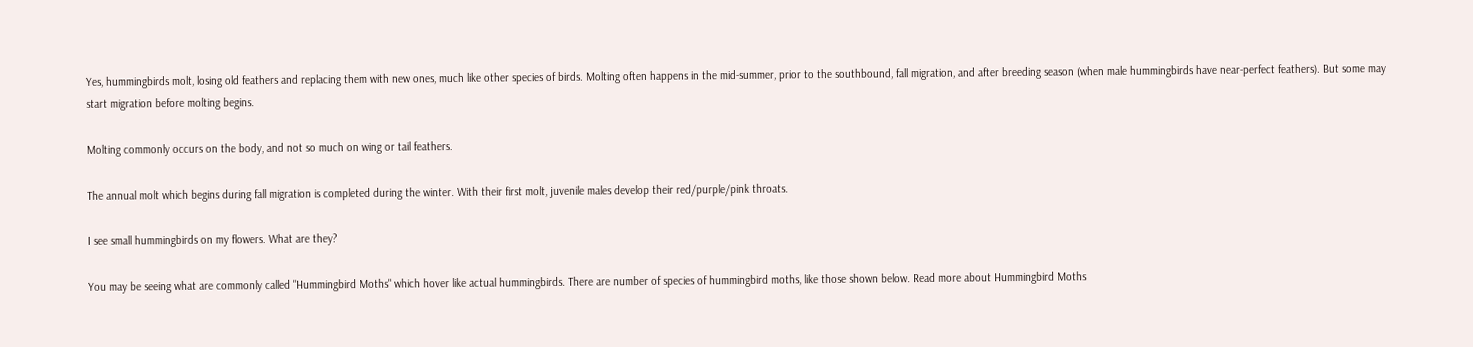Yes, hummingbirds molt, losing old feathers and replacing them with new ones, much like other species of birds. Molting often happens in the mid-summer, prior to the southbound, fall migration, and after breeding season (when male hummingbirds have near-perfect feathers). But some may start migration before molting begins.

Molting commonly occurs on the body, and not so much on wing or tail feathers.

The annual molt which begins during fall migration is completed during the winter. With their first molt, juvenile males develop their red/purple/pink throats.

I see small hummingbirds on my flowers. What are they?

You may be seeing what are commonly called "Hummingbird Moths" which hover like actual hummingbirds. There are number of species of hummingbird moths, like those shown below. Read more about Hummingbird Moths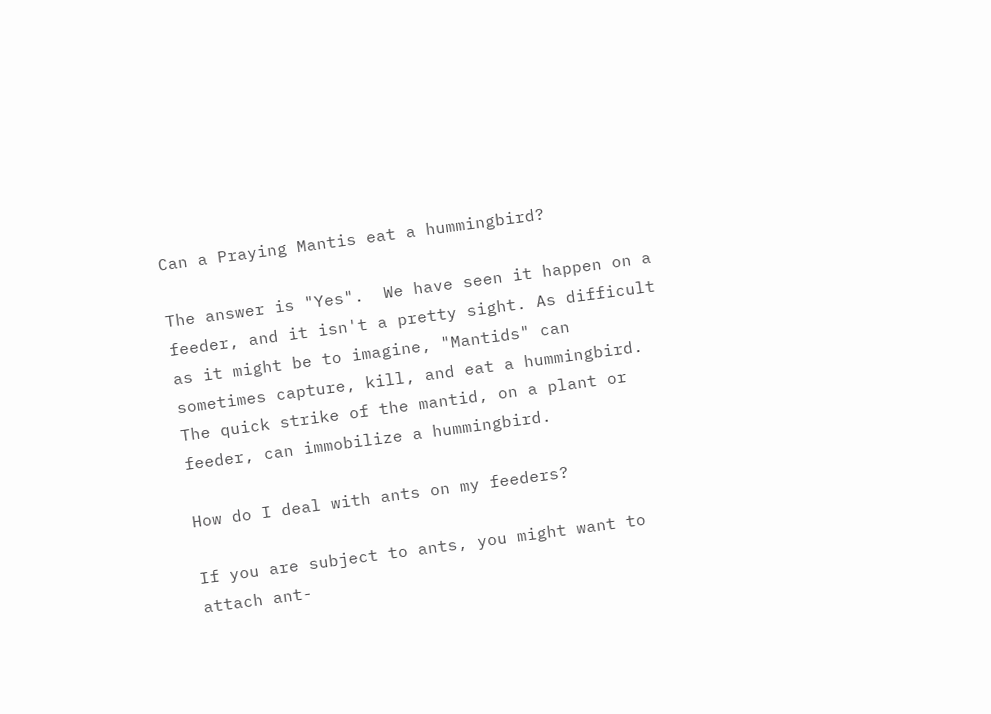Can a Praying Mantis eat a hummingbird?

The answer is "Yes".  We have seen it happen on a feeder, and it isn't a pretty sight. As difficult as it might be to imagine, "Mantids" can sometimes capture, kill, and eat a hummingbird. The quick strike of the mantid, on a plant or feeder, can immobilize a hummingbird.

How do I deal with ants on my feeders?

If you are subject to ants, you might want to attach ant-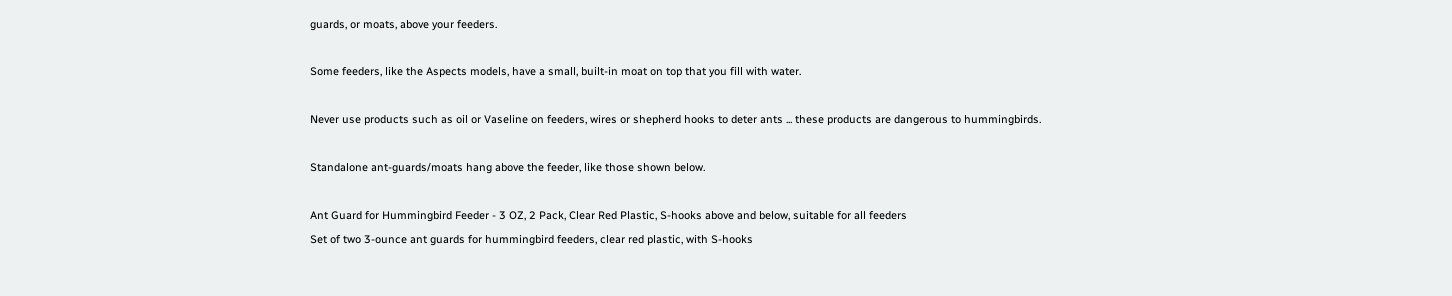guards, or moats, above your feeders.

Some feeders, like the Aspects models, have a small, built-in moat on top that you fill with water.

Never use products such as oil or Vaseline on feeders, wires or shepherd hooks to deter ants ... these products are dangerous to hummingbirds.

Standalone ant-guards/moats hang above the feeder, like those shown below.

Ant Guard for Hummingbird Feeder - 3 OZ, 2 Pack, Clear Red Plastic, S-hooks above and below, suitable for all feeders
Set of two 3-ounce ant guards for hummingbird feeders, clear red plastic, with S-hooks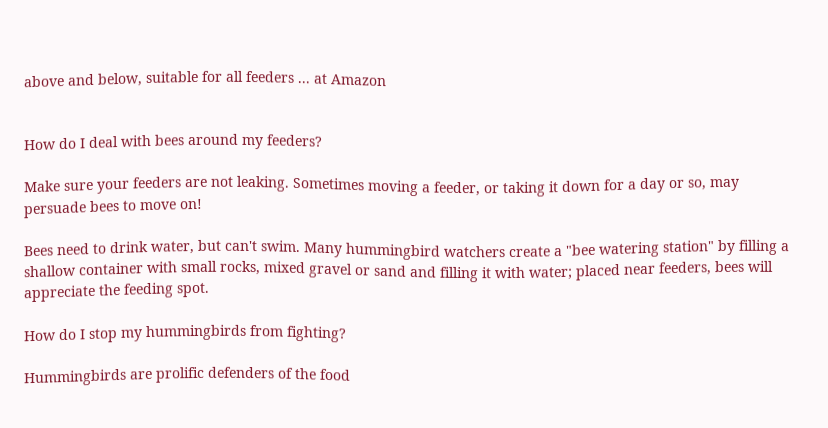above and below, suitable for all feeders ... at Amazon


How do I deal with bees around my feeders?

Make sure your feeders are not leaking. Sometimes moving a feeder, or taking it down for a day or so, may persuade bees to move on!

Bees need to drink water, but can't swim. Many hummingbird watchers create a "bee watering station" by filling a shallow container with small rocks, mixed gravel or sand and filling it with water; placed near feeders, bees will appreciate the feeding spot.

How do I stop my hummingbirds from fighting?

Hummingbirds are prolific defenders of the food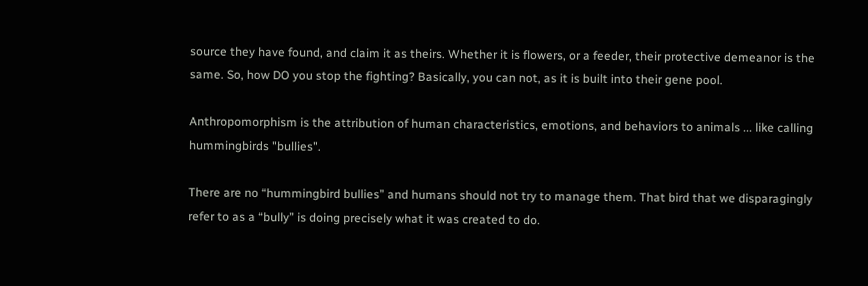source they have found, and claim it as theirs. Whether it is flowers, or a feeder, their protective demeanor is the same. So, how DO you stop the fighting? Basically, you can not, as it is built into their gene pool.

Anthropomorphism is the attribution of human characteristics, emotions, and behaviors to animals ... like calling hummingbirds "bullies".

There are no “hummingbird bullies” and humans should not try to manage them. That bird that we disparagingly refer to as a “bully” is doing precisely what it was created to do.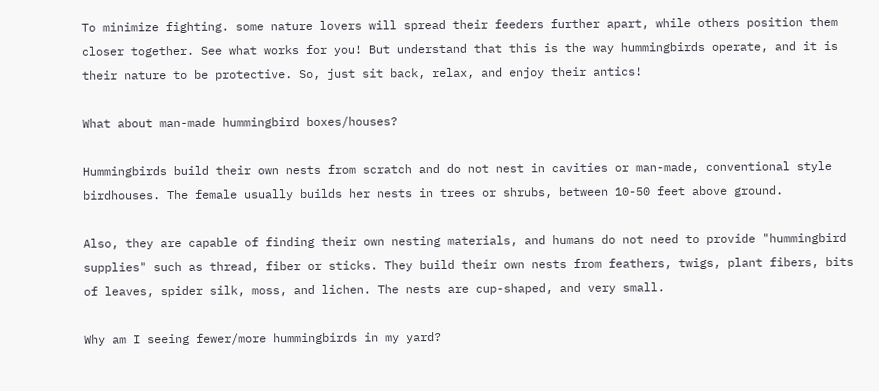To minimize fighting. some nature lovers will spread their feeders further apart, while others position them closer together. See what works for you! But understand that this is the way hummingbirds operate, and it is their nature to be protective. So, just sit back, relax, and enjoy their antics!

What about man-made hummingbird boxes/houses?

Hummingbirds build their own nests from scratch and do not nest in cavities or man-made, conventional style birdhouses. The female usually builds her nests in trees or shrubs, between 10-50 feet above ground.

Also, they are capable of finding their own nesting materials, and humans do not need to provide "hummingbird supplies" such as thread, fiber or sticks. They build their own nests from feathers, twigs, plant fibers, bits of leaves, spider silk, moss, and lichen. The nests are cup-shaped, and very small.

Why am I seeing fewer/more hummingbirds in my yard?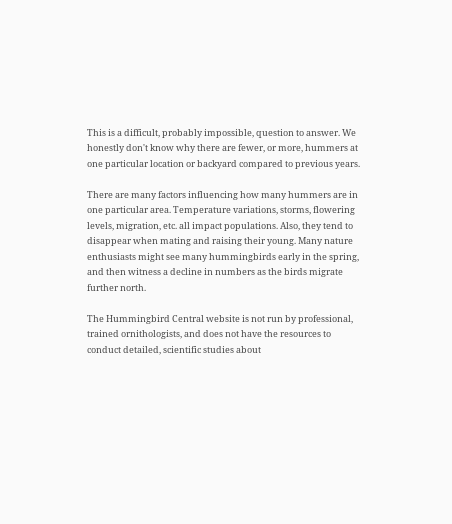This is a difficult, probably impossible, question to answer. We honestly don't know why there are fewer, or more, hummers at one particular location or backyard compared to previous years.

There are many factors influencing how many hummers are in one particular area. Temperature variations, storms, flowering levels, migration, etc. all impact populations. Also, they tend to disappear when mating and raising their young. Many nature enthusiasts might see many hummingbirds early in the spring, and then witness a decline in numbers as the birds migrate further north.

The Hummingbird Central website is not run by professional, trained ornithologists, and does not have the resources to conduct detailed, scientific studies about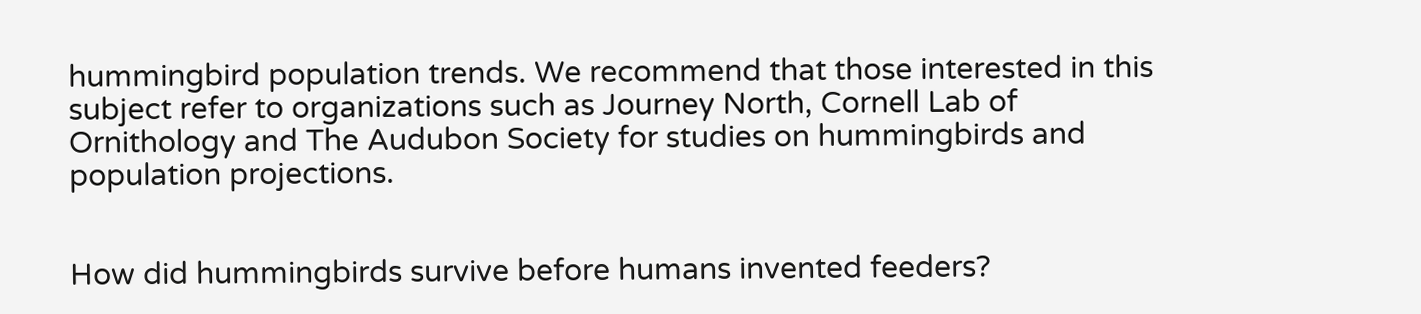hummingbird population trends. We recommend that those interested in this subject refer to organizations such as Journey North, Cornell Lab of Ornithology and The Audubon Society for studies on hummingbirds and population projections.


How did hummingbirds survive before humans invented feeders?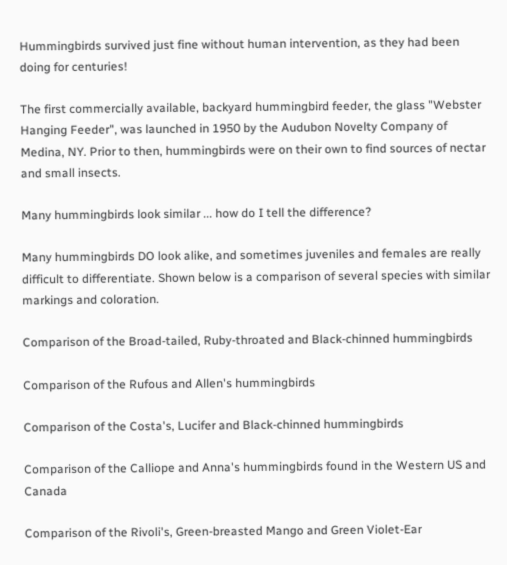Hummingbirds survived just fine without human intervention, as they had been doing for centuries!

The first commercially available, backyard hummingbird feeder, the glass "Webster Hanging Feeder", was launched in 1950 by the Audubon Novelty Company of Medina, NY. Prior to then, hummingbirds were on their own to find sources of nectar and small insects.

Many hummingbirds look similar ... how do I tell the difference?

Many hummingbirds DO look alike, and sometimes juveniles and females are really difficult to differentiate. Shown below is a comparison of several species with similar markings and coloration.

Comparison of the Broad-tailed, Ruby-throated and Black-chinned hummingbirds

Comparison of the Rufous and Allen's hummingbirds

Comparison of the Costa's, Lucifer and Black-chinned hummingbirds

Comparison of the Calliope and Anna's hummingbirds found in the Western US and Canada

Comparison of the Rivoli's, Green-breasted Mango and Green Violet-Ear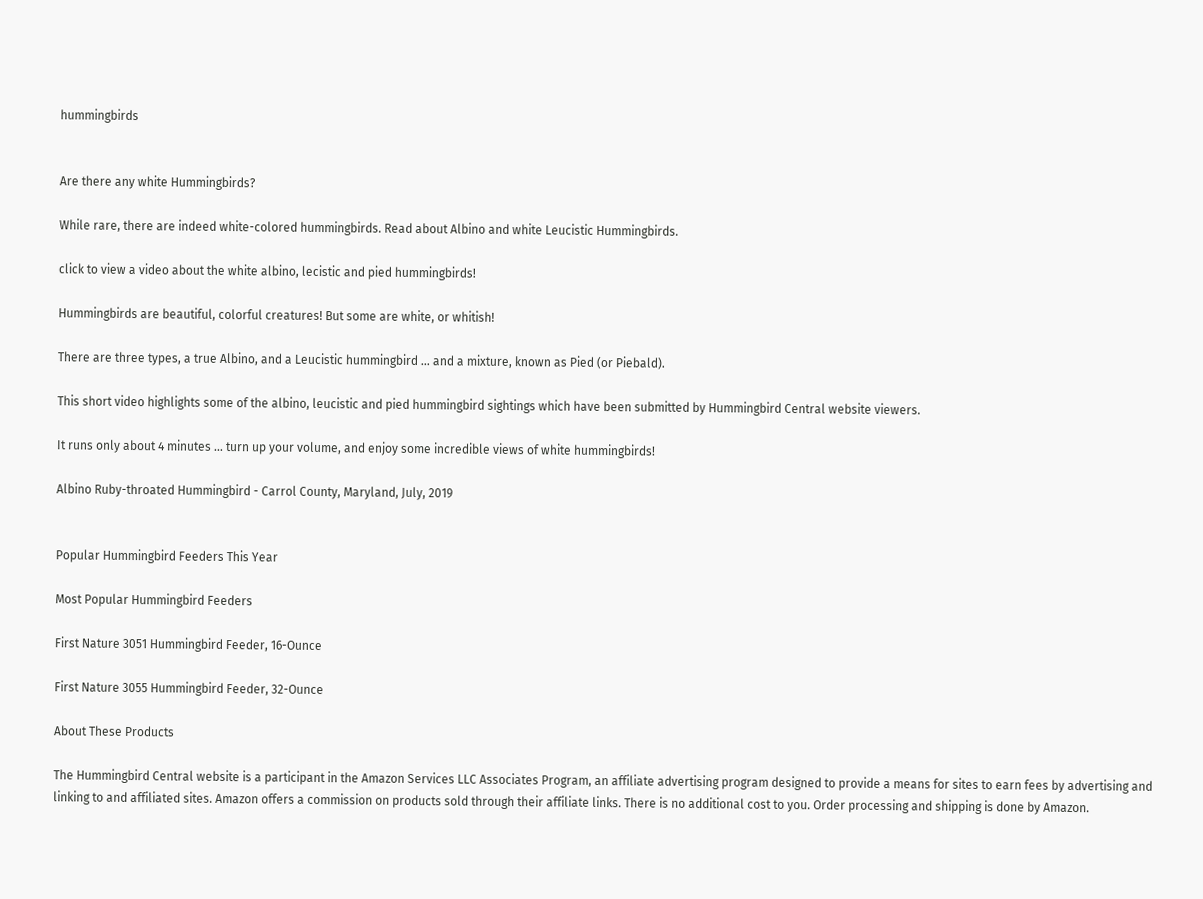hummingbirds


Are there any white Hummingbirds?

While rare, there are indeed white-colored hummingbirds. Read about Albino and white Leucistic Hummingbirds.

click to view a video about the white albino, lecistic and pied hummingbirds!

Hummingbirds are beautiful, colorful creatures! But some are white, or whitish!

There are three types, a true Albino, and a Leucistic hummingbird ... and a mixture, known as Pied (or Piebald).

This short video highlights some of the albino, leucistic and pied hummingbird sightings which have been submitted by Hummingbird Central website viewers.

It runs only about 4 minutes ... turn up your volume, and enjoy some incredible views of white hummingbirds!

Albino Ruby-throated Hummingbird - Carrol County, Maryland, July, 2019


Popular Hummingbird Feeders This Year

Most Popular Hummingbird Feeders

First Nature 3051 Hummingbird Feeder, 16-Ounce

First Nature 3055 Hummingbird Feeder, 32-Ounce

About These Products

The Hummingbird Central website is a participant in the Amazon Services LLC Associates Program, an affiliate advertising program designed to provide a means for sites to earn fees by advertising and linking to and affiliated sites. Amazon offers a commission on products sold through their affiliate links. There is no additional cost to you. Order processing and shipping is done by Amazon.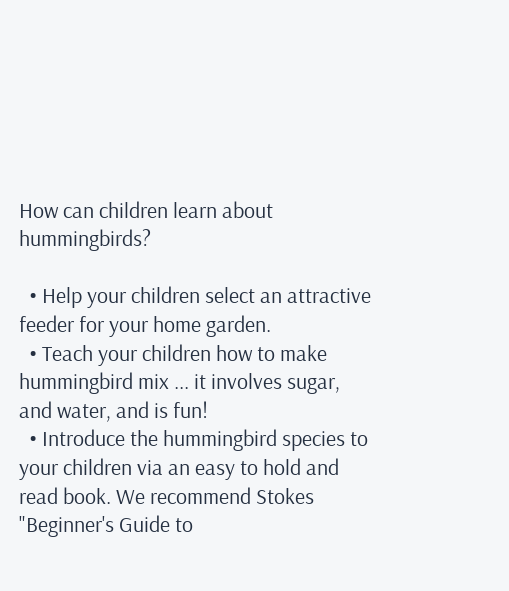How can children learn about hummingbirds?

  • Help your children select an attractive feeder for your home garden.
  • Teach your children how to make hummingbird mix ... it involves sugar, and water, and is fun!
  • Introduce the hummingbird species to your children via an easy to hold and read book. We recommend Stokes "Beginner's Guide to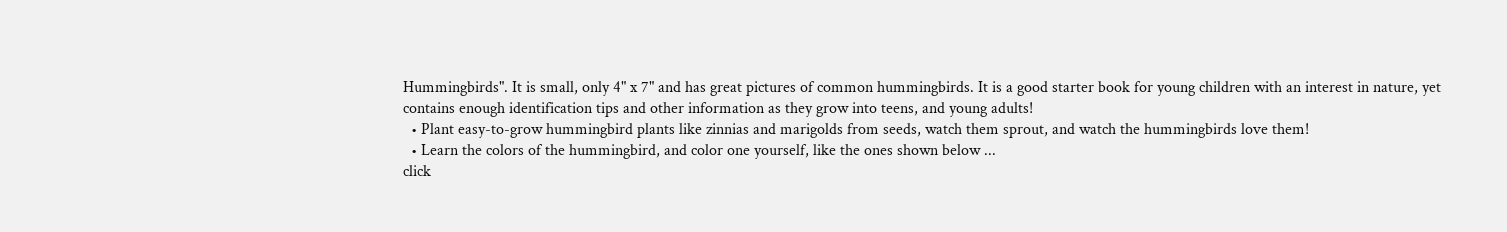Hummingbirds". It is small, only 4" x 7" and has great pictures of common hummingbirds. It is a good starter book for young children with an interest in nature, yet contains enough identification tips and other information as they grow into teens, and young adults!
  • Plant easy-to-grow hummingbird plants like zinnias and marigolds from seeds, watch them sprout, and watch the hummingbirds love them!
  • Learn the colors of the hummingbird, and color one yourself, like the ones shown below ...
click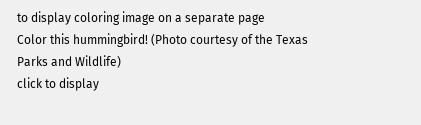to display coloring image on a separate page
Color this hummingbird! (Photo courtesy of the Texas Parks and Wildlife)
click to display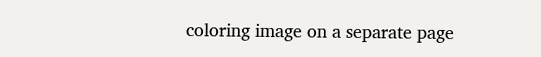coloring image on a separate page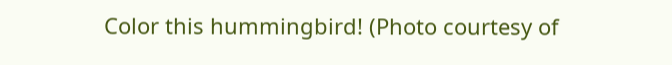Color this hummingbird! (Photo courtesy of